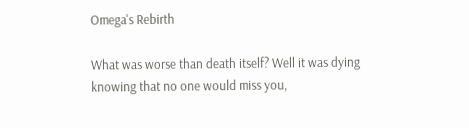Omega's Rebirth

What was worse than death itself? Well it was dying knowing that no one would miss you,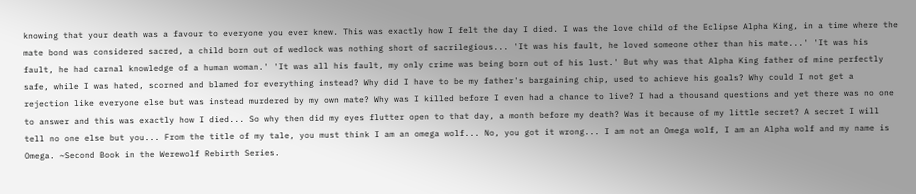knowing that your death was a favour to everyone you ever knew. This was exactly how I felt the day I died. I was the love child of the Eclipse Alpha King, in a time where the mate bond was considered sacred, a child born out of wedlock was nothing short of sacrilegious... 'It was his fault, he loved someone other than his mate...' 'It was his fault, he had carnal knowledge of a human woman.' 'It was all his fault, my only crime was being born out of his lust.' But why was that Alpha King father of mine perfectly safe, while I was hated, scorned and blamed for everything instead? Why did I have to be my father's bargaining chip, used to achieve his goals? Why could I not get a rejection like everyone else but was instead murdered by my own mate? Why was I killed before I even had a chance to live? I had a thousand questions and yet there was no one to answer and this was exactly how I died... So why then did my eyes flutter open to that day, a month before my death? Was it because of my little secret? A secret I will tell no one else but you... From the title of my tale, you must think I am an omega wolf... No, you got it wrong... I am not an Omega wolf, I am an Alpha wolf and my name is Omega. ~Second Book in the Werewolf Rebirth Series.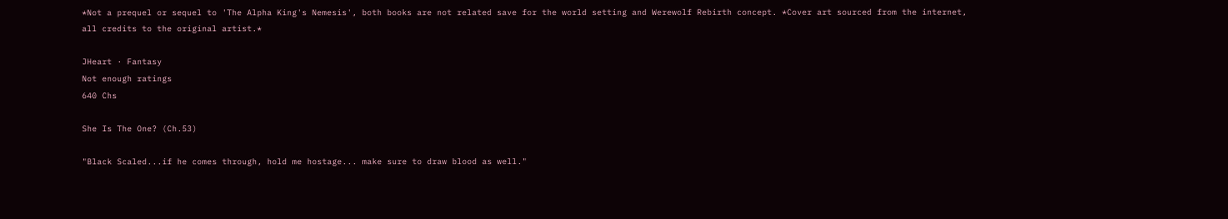*Not a prequel or sequel to 'The Alpha King's Nemesis', both books are not related save for the world setting and Werewolf Rebirth concept. *Cover art sourced from the internet, all credits to the original artist.*

JHeart · Fantasy
Not enough ratings
640 Chs

She Is The One? (Ch.53)

"Black Scaled...if he comes through, hold me hostage... make sure to draw blood as well."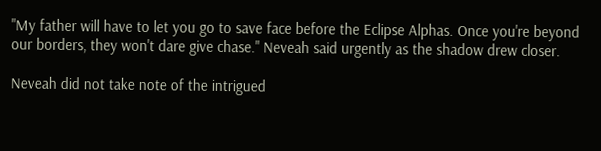"My father will have to let you go to save face before the Eclipse Alphas. Once you're beyond our borders, they won't dare give chase." Neveah said urgently as the shadow drew closer.

Neveah did not take note of the intrigued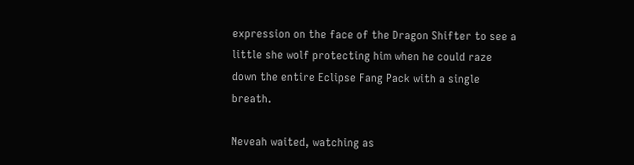expression on the face of the Dragon Shifter to see a little she wolf protecting him when he could raze down the entire Eclipse Fang Pack with a single breath.

Neveah waited, watching as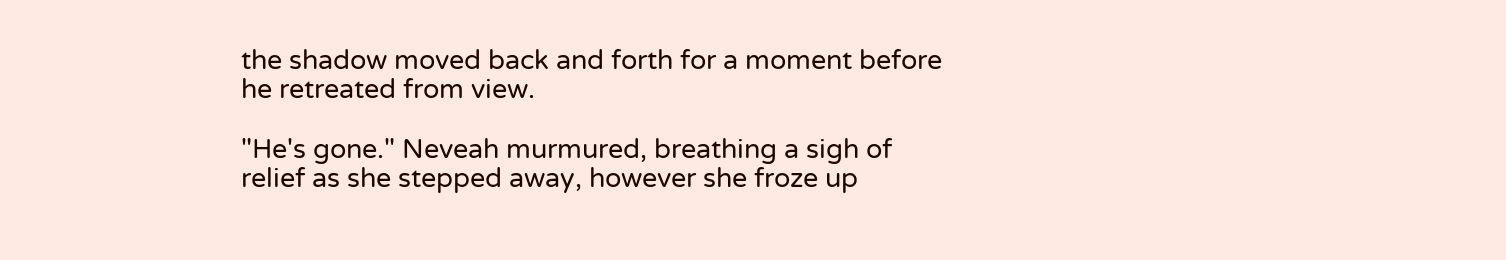the shadow moved back and forth for a moment before he retreated from view.

"He's gone." Neveah murmured, breathing a sigh of relief as she stepped away, however she froze up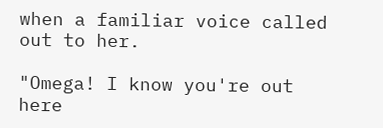when a familiar voice called out to her.

"Omega! I know you're out here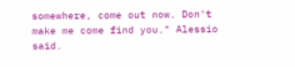somewhere, come out now. Don't make me come find you." Alessio said.